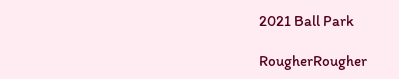2021 Ball Park

RougherRougher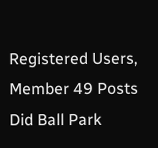Registered Users, Member 49 Posts
Did Ball Park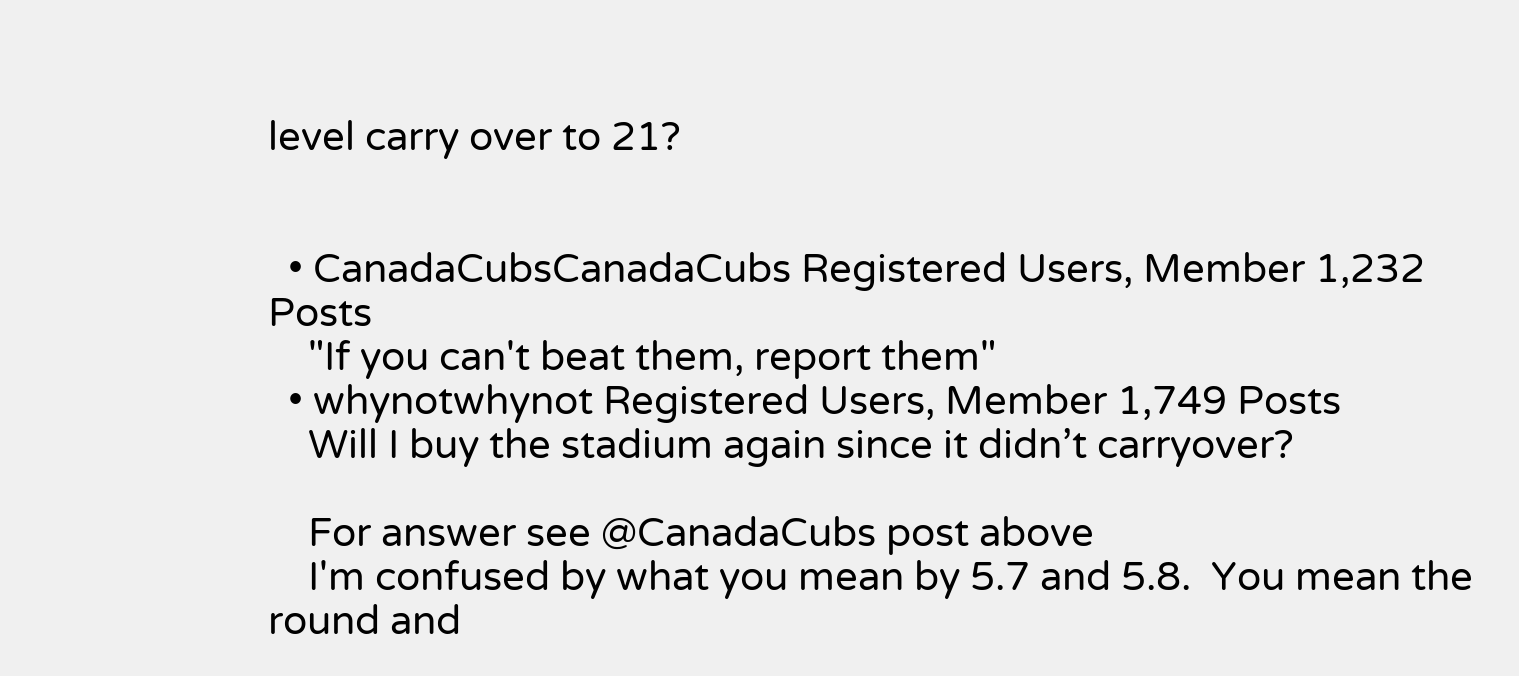level carry over to 21?


  • CanadaCubsCanadaCubs Registered Users, Member 1,232 Posts
    "If you can't beat them, report them"
  • whynotwhynot Registered Users, Member 1,749 Posts
    Will I buy the stadium again since it didn’t carryover?

    For answer see @CanadaCubs post above
    I'm confused by what you mean by 5.7 and 5.8.  You mean the round and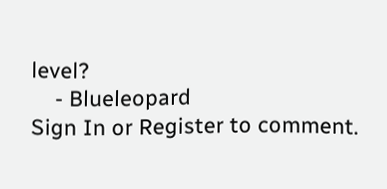level?
    - Blueleopard
Sign In or Register to comment.